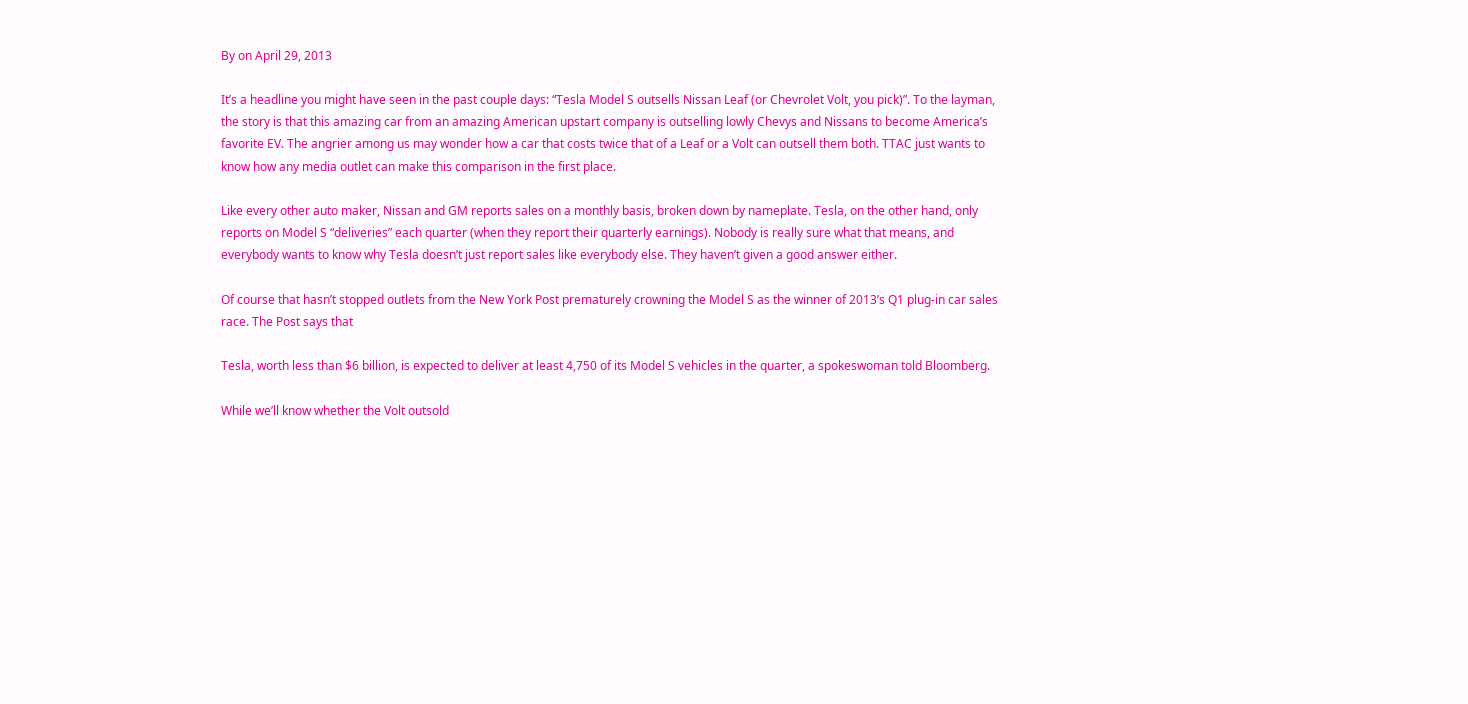By on April 29, 2013

It’s a headline you might have seen in the past couple days: “Tesla Model S outsells Nissan Leaf (or Chevrolet Volt, you pick)”. To the layman, the story is that this amazing car from an amazing American upstart company is outselling lowly Chevys and Nissans to become America’s favorite EV. The angrier among us may wonder how a car that costs twice that of a Leaf or a Volt can outsell them both. TTAC just wants to know how any media outlet can make this comparison in the first place.

Like every other auto maker, Nissan and GM reports sales on a monthly basis, broken down by nameplate. Tesla, on the other hand, only reports on Model S “deliveries” each quarter (when they report their quarterly earnings). Nobody is really sure what that means, and everybody wants to know why Tesla doesn’t just report sales like everybody else. They haven’t given a good answer either.

Of course that hasn’t stopped outlets from the New York Post prematurely crowning the Model S as the winner of 2013’s Q1 plug-in car sales race. The Post says that

Tesla, worth less than $6 billion, is expected to deliver at least 4,750 of its Model S vehicles in the quarter, a spokeswoman told Bloomberg.

While we’ll know whether the Volt outsold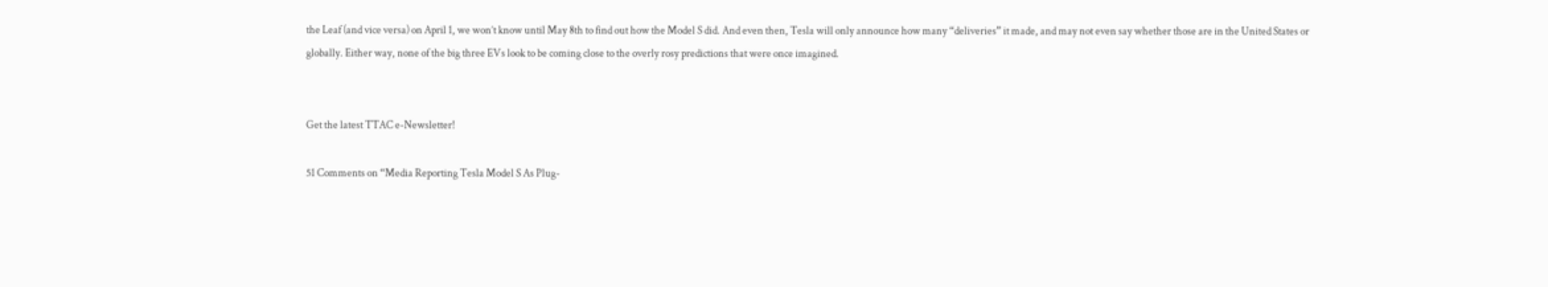the Leaf (and vice versa) on April 1, we won’t know until May 8th to find out how the Model S did. And even then, Tesla will only announce how many “deliveries” it made, and may not even say whether those are in the United States or globally. Either way, none of the big three EVs look to be coming close to the overly rosy predictions that were once imagined.


Get the latest TTAC e-Newsletter!

51 Comments on “Media Reporting Tesla Model S As Plug-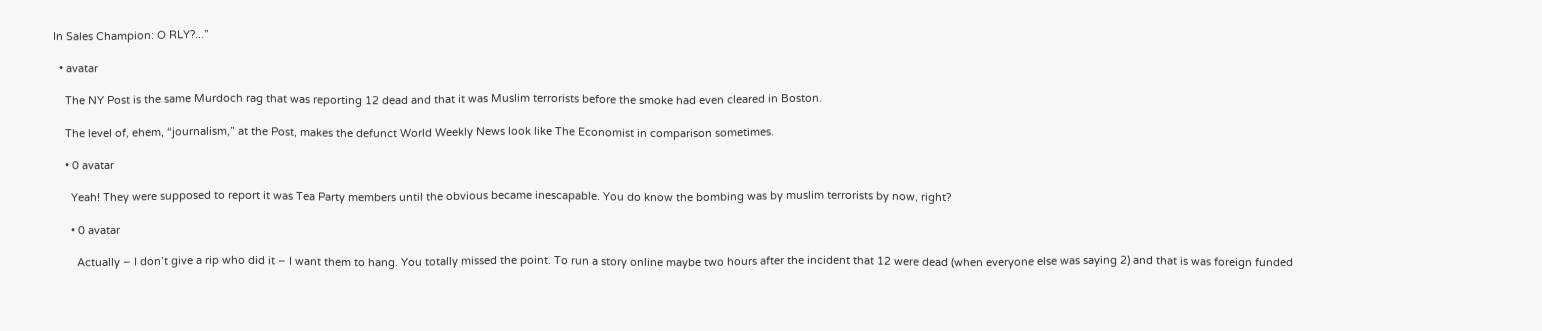In Sales Champion: O RLY?...”

  • avatar

    The NY Post is the same Murdoch rag that was reporting 12 dead and that it was Muslim terrorists before the smoke had even cleared in Boston.

    The level of, ehem, “journalism,” at the Post, makes the defunct World Weekly News look like The Economist in comparison sometimes.

    • 0 avatar

      Yeah! They were supposed to report it was Tea Party members until the obvious became inescapable. You do know the bombing was by muslim terrorists by now, right?

      • 0 avatar

        Actually – I don’t give a rip who did it – I want them to hang. You totally missed the point. To run a story online maybe two hours after the incident that 12 were dead (when everyone else was saying 2) and that is was foreign funded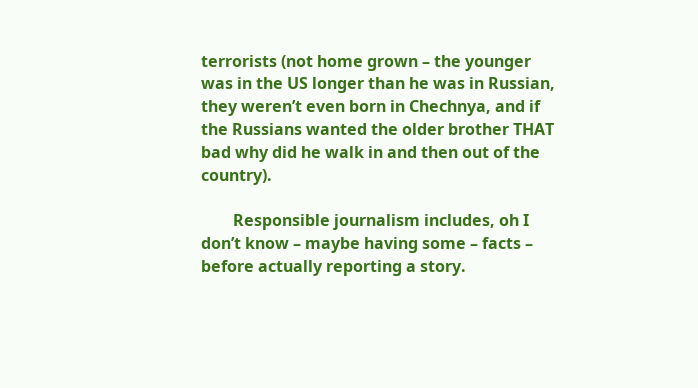terrorists (not home grown – the younger was in the US longer than he was in Russian, they weren’t even born in Chechnya, and if the Russians wanted the older brother THAT bad why did he walk in and then out of the country).

        Responsible journalism includes, oh I don’t know – maybe having some – facts – before actually reporting a story.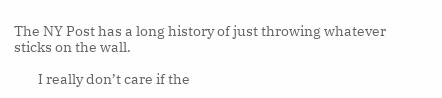The NY Post has a long history of just throwing whatever sticks on the wall.

        I really don’t care if the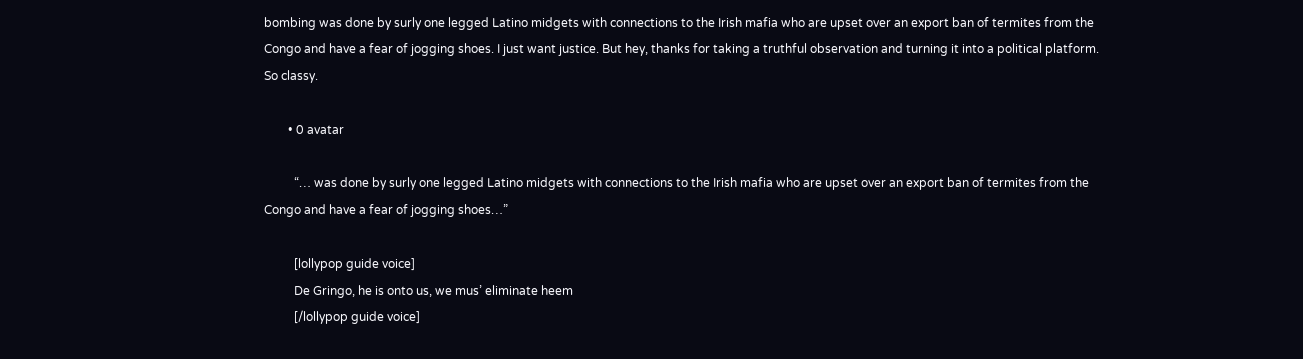bombing was done by surly one legged Latino midgets with connections to the Irish mafia who are upset over an export ban of termites from the Congo and have a fear of jogging shoes. I just want justice. But hey, thanks for taking a truthful observation and turning it into a political platform. So classy.

        • 0 avatar

          “… was done by surly one legged Latino midgets with connections to the Irish mafia who are upset over an export ban of termites from the Congo and have a fear of jogging shoes…”

          [lollypop guide voice]
          De Gringo, he is onto us, we mus’ eliminate heem
          [/lollypop guide voice]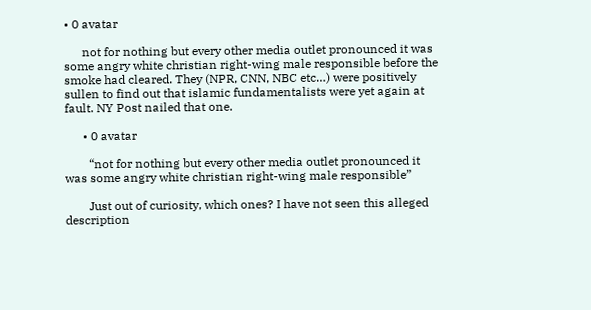• 0 avatar

      not for nothing but every other media outlet pronounced it was some angry white christian right-wing male responsible before the smoke had cleared. They (NPR, CNN, NBC etc…) were positively sullen to find out that islamic fundamentalists were yet again at fault. NY Post nailed that one.

      • 0 avatar

        “not for nothing but every other media outlet pronounced it was some angry white christian right-wing male responsible”

        Just out of curiosity, which ones? I have not seen this alleged description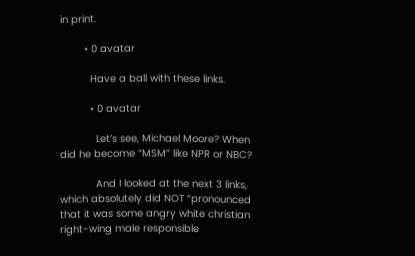in print.

        • 0 avatar

          Have a ball with these links.

          • 0 avatar

            Let’s see, Michael Moore? When did he become “MSM” like NPR or NBC?

            And I looked at the next 3 links, which absolutely did NOT “pronounced that it was some angry white christian right-wing male responsible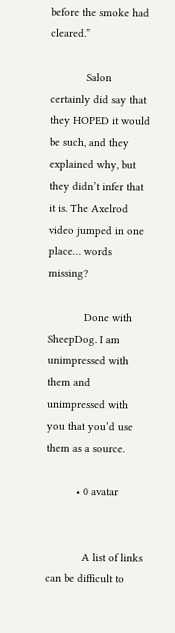before the smoke had cleared.”

            Salon certainly did say that they HOPED it would be such, and they explained why, but they didn’t infer that it is. The Axelrod video jumped in one place… words missing?

            Done with SheepDog. I am unimpressed with them and unimpressed with you that you’d use them as a source.

          • 0 avatar


            A list of links can be difficult to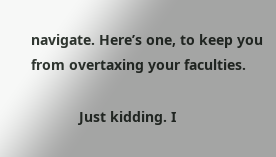navigate. Here’s one, to keep you from overtaxing your faculties.

            Just kidding. I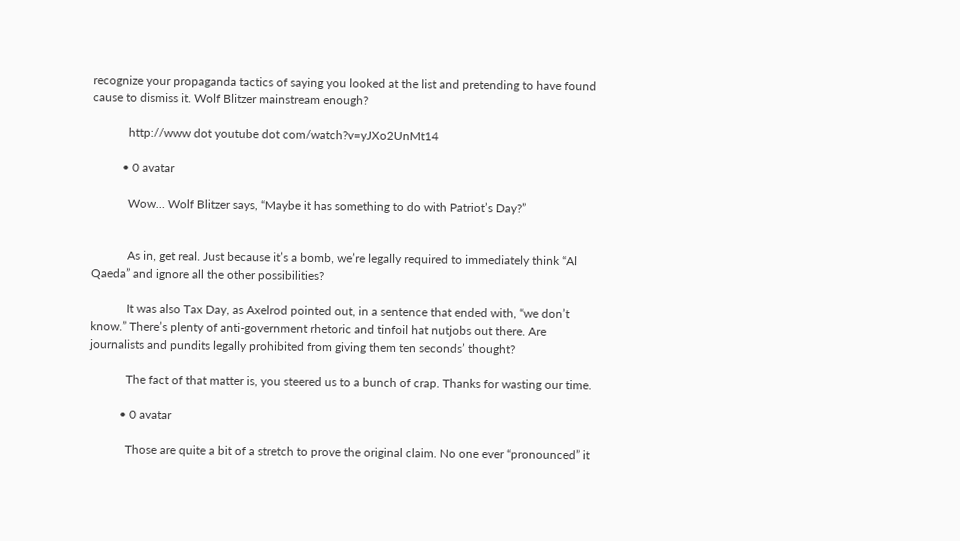recognize your propaganda tactics of saying you looked at the list and pretending to have found cause to dismiss it. Wolf Blitzer mainstream enough?

            http://www dot youtube dot com/watch?v=yJXo2UnMt14

          • 0 avatar

            Wow… Wolf Blitzer says, “Maybe it has something to do with Patriot’s Day?”


            As in, get real. Just because it’s a bomb, we’re legally required to immediately think “Al Qaeda” and ignore all the other possibilities?

            It was also Tax Day, as Axelrod pointed out, in a sentence that ended with, “we don’t know.” There’s plenty of anti-government rhetoric and tinfoil hat nutjobs out there. Are journalists and pundits legally prohibited from giving them ten seconds’ thought?

            The fact of that matter is, you steered us to a bunch of crap. Thanks for wasting our time.

          • 0 avatar

            Those are quite a bit of a stretch to prove the original claim. No one ever “pronounced” it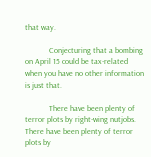that way.

            Conjecturing that a bombing on April 15 could be tax-related when you have no other information is just that.

            There have been plenty of terror plots by right-wing nutjobs. There have been plenty of terror plots by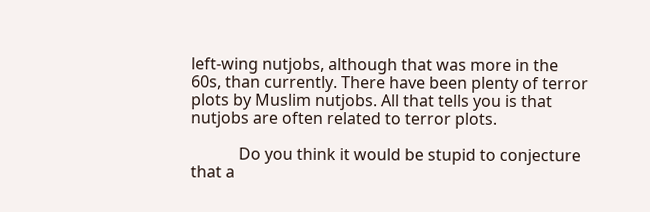left-wing nutjobs, although that was more in the 60s, than currently. There have been plenty of terror plots by Muslim nutjobs. All that tells you is that nutjobs are often related to terror plots.

            Do you think it would be stupid to conjecture that a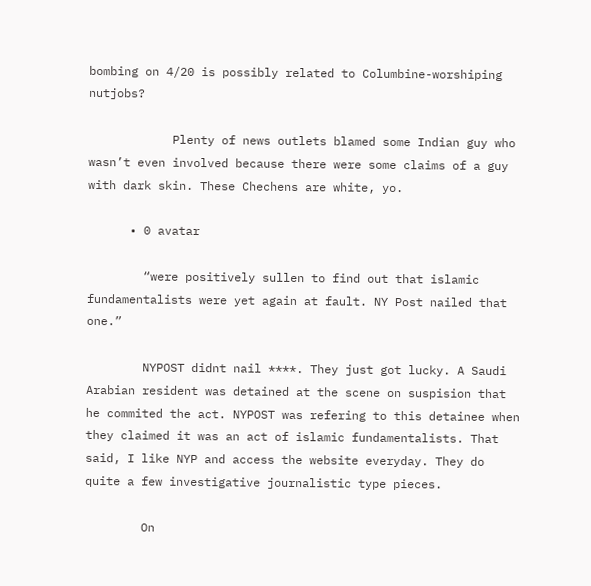bombing on 4/20 is possibly related to Columbine-worshiping nutjobs?

            Plenty of news outlets blamed some Indian guy who wasn’t even involved because there were some claims of a guy with dark skin. These Chechens are white, yo.

      • 0 avatar

        “were positively sullen to find out that islamic fundamentalists were yet again at fault. NY Post nailed that one.”

        NYPOST didnt nail ****. They just got lucky. A Saudi Arabian resident was detained at the scene on suspision that he commited the act. NYPOST was refering to this detainee when they claimed it was an act of islamic fundamentalists. That said, I like NYP and access the website everyday. They do quite a few investigative journalistic type pieces.

        On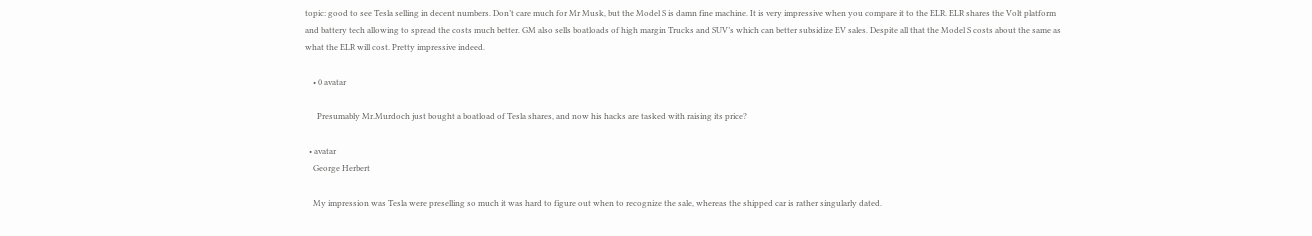topic: good to see Tesla selling in decent numbers. Don’t care much for Mr Musk, but the Model S is damn fine machine. It is very impressive when you compare it to the ELR. ELR shares the Volt platform and battery tech allowing to spread the costs much better. GM also sells boatloads of high margin Trucks and SUV’s which can better subsidize EV sales. Despite all that the Model S costs about the same as what the ELR will cost. Pretty impressive indeed.

    • 0 avatar

      Presumably Mr.Murdoch just bought a boatload of Tesla shares, and now his hacks are tasked with raising its price?

  • avatar
    George Herbert

    My impression was Tesla were preselling so much it was hard to figure out when to recognize the sale, whereas the shipped car is rather singularly dated.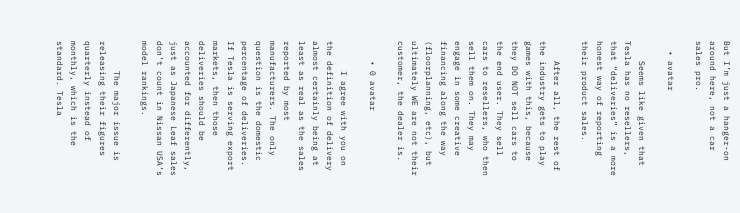But I’m just a hanger-on around here, not a car sales pro.

  • avatar

    Seems like given that Tesla has no resellers, that “deliveries” is a more honest way of reporting their product sales.

    After all, the rest of the industry gets to play games with this, because they DO NOT sell cars to the end user. They sell cars to resellers, who then sell them on. They may engage in some creative financing along the way (floorplanning, etc), but ultimately WE are not their customer, the dealer is.

    • 0 avatar

      I agree with you on the definition of delivery almost certainly being at least as real as the sales reported by most manufacturers. The only question is the domestic percentage of deliveries. If Tesla is serving export markets, then those deliveries should be accounted for differently, just as Japanese Leaf sales don’t count in Nissan USA’s model rankings.

      The major issue is releasing their figures quarterly instead of monthly, which is the standard. Tesla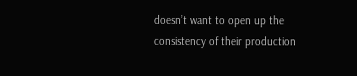doesn’t want to open up the consistency of their production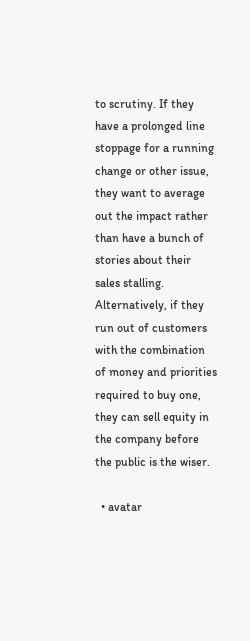to scrutiny. If they have a prolonged line stoppage for a running change or other issue, they want to average out the impact rather than have a bunch of stories about their sales stalling. Alternatively, if they run out of customers with the combination of money and priorities required to buy one, they can sell equity in the company before the public is the wiser.

  • avatar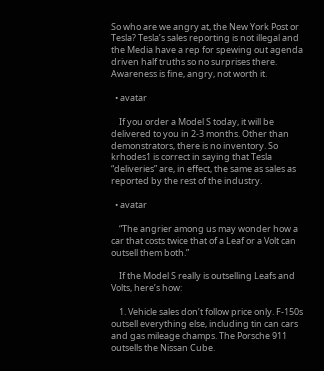So who are we angry at, the New York Post or Tesla? Tesla’s sales reporting is not illegal and the Media have a rep for spewing out agenda driven half truths so no surprises there. Awareness is fine, angry, not worth it.

  • avatar

    If you order a Model S today, it will be delivered to you in 2-3 months. Other than demonstrators, there is no inventory. So krhodes1 is correct in saying that Tesla “deliveries” are, in effect, the same as sales as reported by the rest of the industry.

  • avatar

    “The angrier among us may wonder how a car that costs twice that of a Leaf or a Volt can outsell them both.”

    If the Model S really is outselling Leafs and Volts, here’s how:

    1. Vehicle sales don’t follow price only. F-150s outsell everything else, including tin can cars and gas mileage champs. The Porsche 911 outsells the Nissan Cube.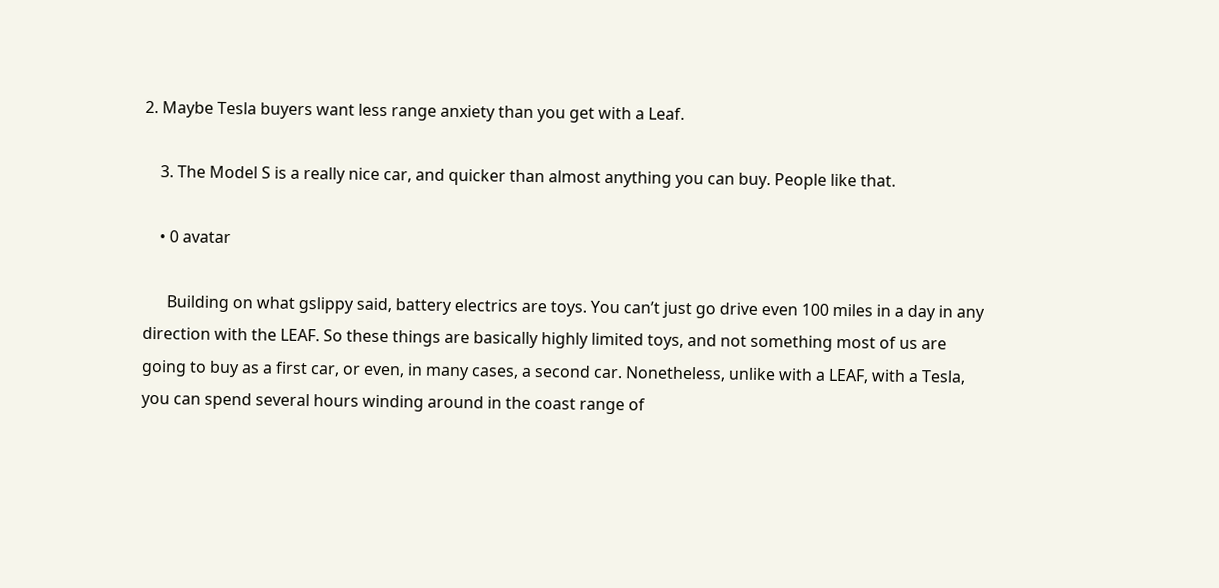2. Maybe Tesla buyers want less range anxiety than you get with a Leaf.

    3. The Model S is a really nice car, and quicker than almost anything you can buy. People like that.

    • 0 avatar

      Building on what gslippy said, battery electrics are toys. You can’t just go drive even 100 miles in a day in any direction with the LEAF. So these things are basically highly limited toys, and not something most of us are going to buy as a first car, or even, in many cases, a second car. Nonetheless, unlike with a LEAF, with a Tesla, you can spend several hours winding around in the coast range of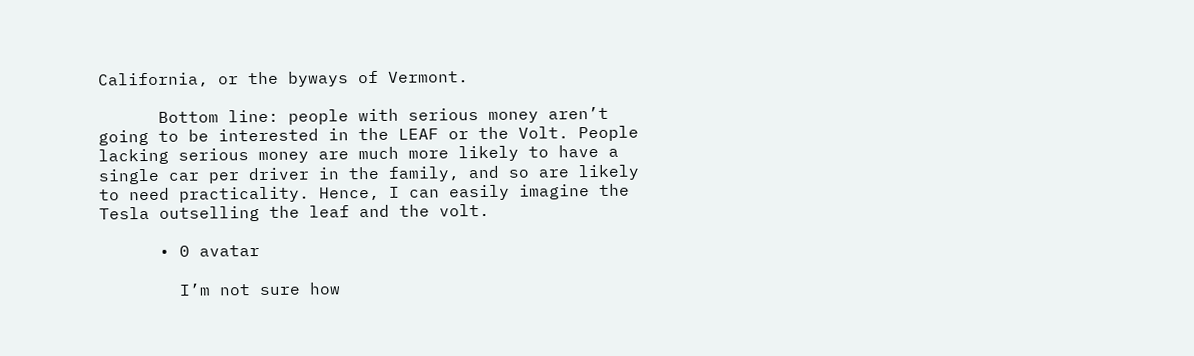California, or the byways of Vermont.

      Bottom line: people with serious money aren’t going to be interested in the LEAF or the Volt. People lacking serious money are much more likely to have a single car per driver in the family, and so are likely to need practicality. Hence, I can easily imagine the Tesla outselling the leaf and the volt.

      • 0 avatar

        I’m not sure how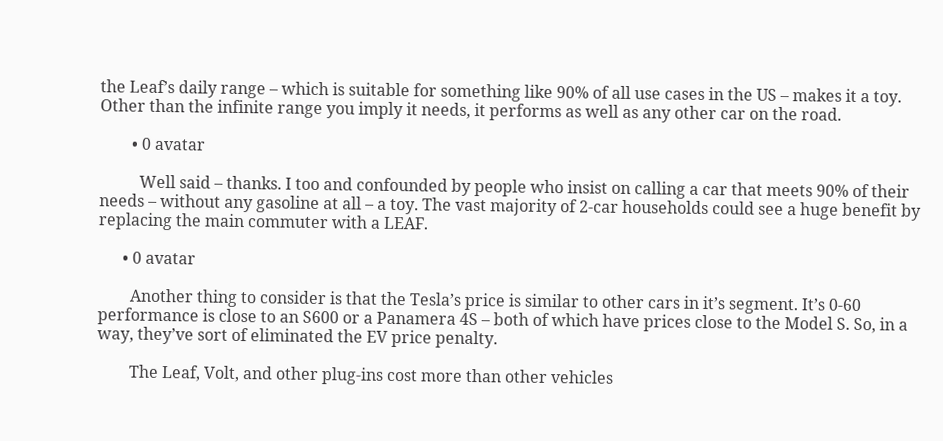the Leaf’s daily range – which is suitable for something like 90% of all use cases in the US – makes it a toy. Other than the infinite range you imply it needs, it performs as well as any other car on the road.

        • 0 avatar

          Well said – thanks. I too and confounded by people who insist on calling a car that meets 90% of their needs – without any gasoline at all – a toy. The vast majority of 2-car households could see a huge benefit by replacing the main commuter with a LEAF.

      • 0 avatar

        Another thing to consider is that the Tesla’s price is similar to other cars in it’s segment. It’s 0-60 performance is close to an S600 or a Panamera 4S – both of which have prices close to the Model S. So, in a way, they’ve sort of eliminated the EV price penalty.

        The Leaf, Volt, and other plug-ins cost more than other vehicles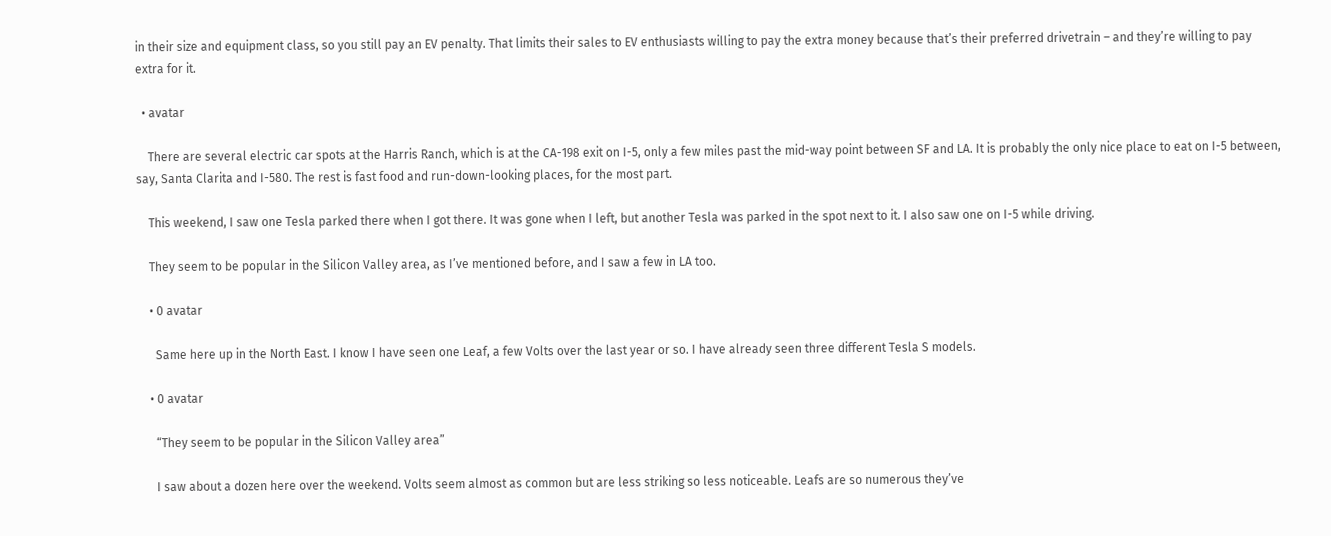in their size and equipment class, so you still pay an EV penalty. That limits their sales to EV enthusiasts willing to pay the extra money because that’s their preferred drivetrain – and they’re willing to pay extra for it.

  • avatar

    There are several electric car spots at the Harris Ranch, which is at the CA-198 exit on I-5, only a few miles past the mid-way point between SF and LA. It is probably the only nice place to eat on I-5 between, say, Santa Clarita and I-580. The rest is fast food and run-down-looking places, for the most part.

    This weekend, I saw one Tesla parked there when I got there. It was gone when I left, but another Tesla was parked in the spot next to it. I also saw one on I-5 while driving.

    They seem to be popular in the Silicon Valley area, as I’ve mentioned before, and I saw a few in LA too.

    • 0 avatar

      Same here up in the North East. I know I have seen one Leaf, a few Volts over the last year or so. I have already seen three different Tesla S models.

    • 0 avatar

      “They seem to be popular in the Silicon Valley area”

      I saw about a dozen here over the weekend. Volts seem almost as common but are less striking so less noticeable. Leafs are so numerous they’ve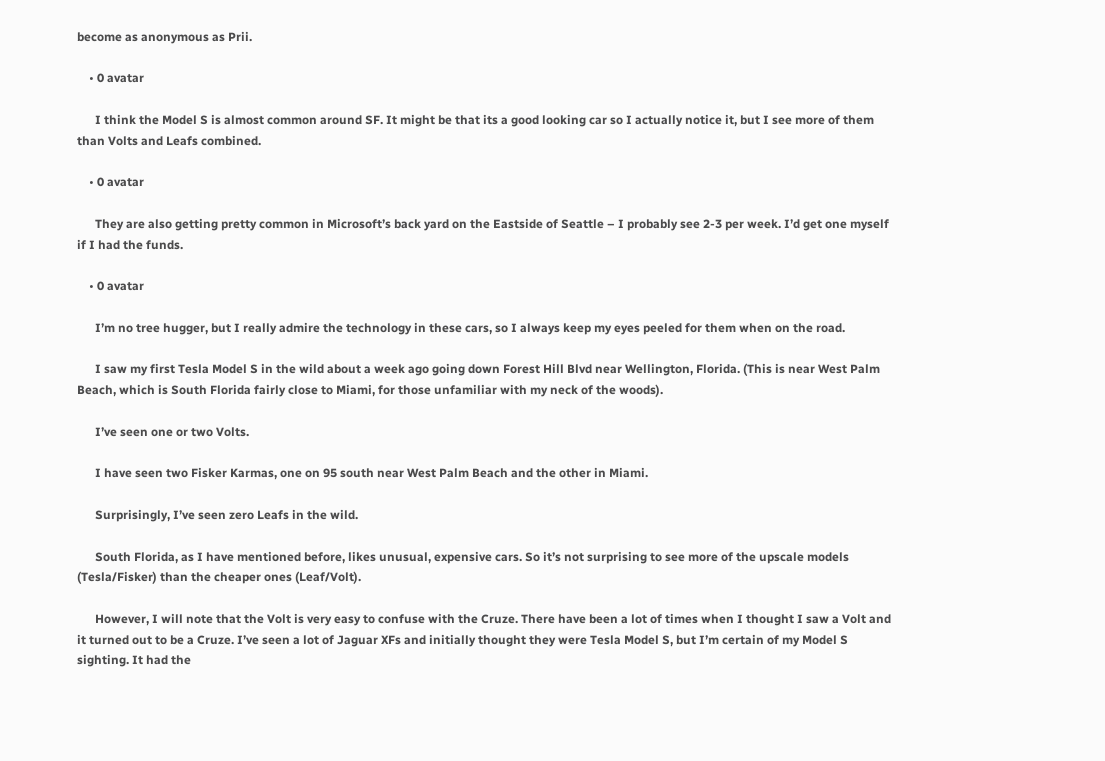become as anonymous as Prii.

    • 0 avatar

      I think the Model S is almost common around SF. It might be that its a good looking car so I actually notice it, but I see more of them than Volts and Leafs combined.

    • 0 avatar

      They are also getting pretty common in Microsoft’s back yard on the Eastside of Seattle – I probably see 2-3 per week. I’d get one myself if I had the funds.

    • 0 avatar

      I’m no tree hugger, but I really admire the technology in these cars, so I always keep my eyes peeled for them when on the road.

      I saw my first Tesla Model S in the wild about a week ago going down Forest Hill Blvd near Wellington, Florida. (This is near West Palm Beach, which is South Florida fairly close to Miami, for those unfamiliar with my neck of the woods).

      I’ve seen one or two Volts.

      I have seen two Fisker Karmas, one on 95 south near West Palm Beach and the other in Miami.

      Surprisingly, I’ve seen zero Leafs in the wild.

      South Florida, as I have mentioned before, likes unusual, expensive cars. So it’s not surprising to see more of the upscale models (Tesla/Fisker) than the cheaper ones (Leaf/Volt).

      However, I will note that the Volt is very easy to confuse with the Cruze. There have been a lot of times when I thought I saw a Volt and it turned out to be a Cruze. I’ve seen a lot of Jaguar XFs and initially thought they were Tesla Model S, but I’m certain of my Model S sighting. It had the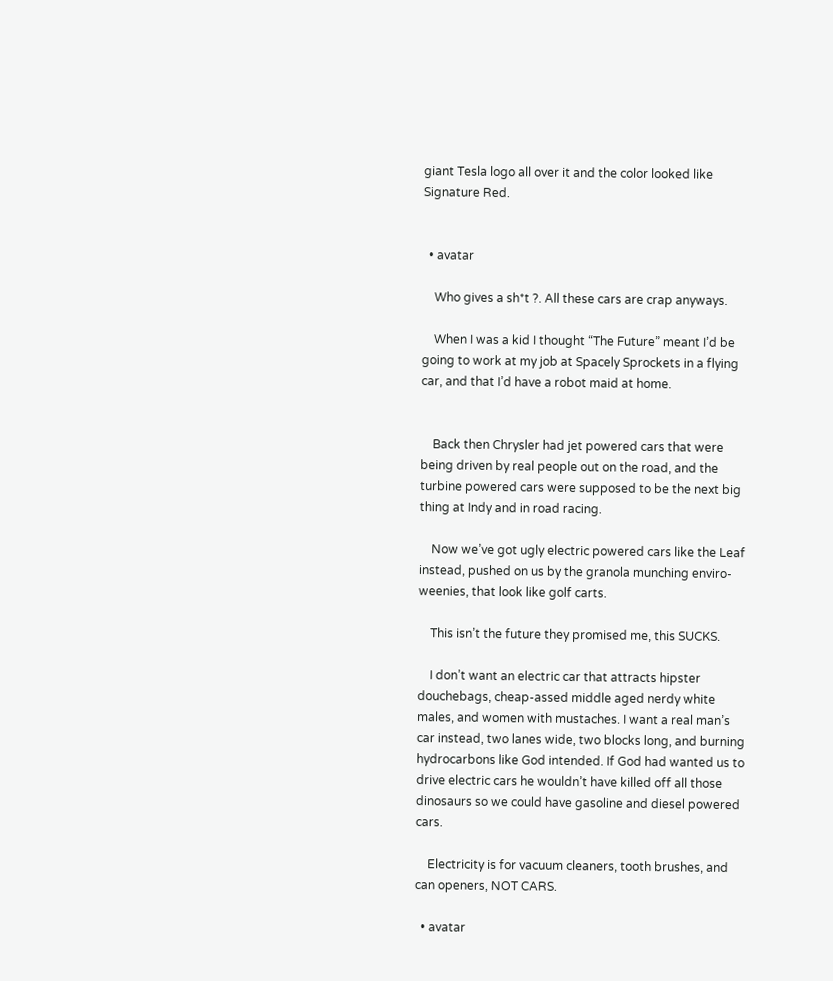giant Tesla logo all over it and the color looked like Signature Red.


  • avatar

    Who gives a sh*t ?. All these cars are crap anyways.

    When I was a kid I thought “The Future” meant I’d be going to work at my job at Spacely Sprockets in a flying car, and that I’d have a robot maid at home.


    Back then Chrysler had jet powered cars that were being driven by real people out on the road, and the turbine powered cars were supposed to be the next big thing at Indy and in road racing.

    Now we’ve got ugly electric powered cars like the Leaf instead, pushed on us by the granola munching enviro-weenies, that look like golf carts.

    This isn’t the future they promised me, this SUCKS.

    I don’t want an electric car that attracts hipster douchebags, cheap-assed middle aged nerdy white males, and women with mustaches. I want a real man’s car instead, two lanes wide, two blocks long, and burning hydrocarbons like God intended. If God had wanted us to drive electric cars he wouldn’t have killed off all those dinosaurs so we could have gasoline and diesel powered cars.

    Electricity is for vacuum cleaners, tooth brushes, and can openers, NOT CARS.

  • avatar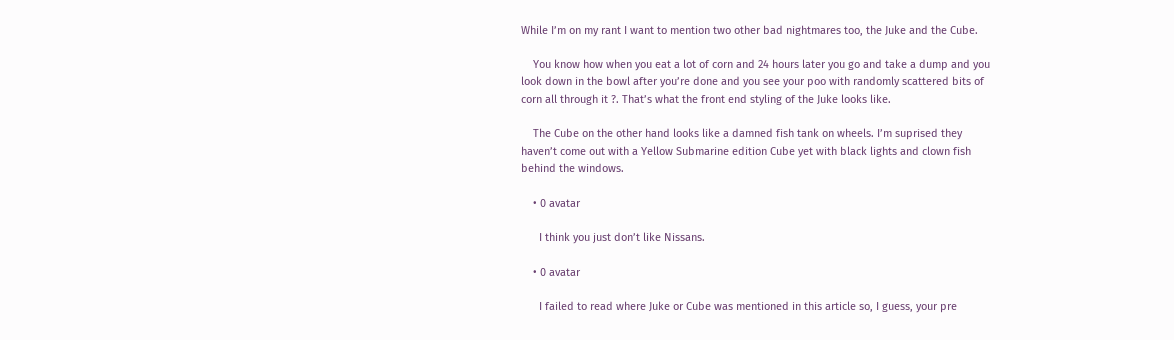While I’m on my rant I want to mention two other bad nightmares too, the Juke and the Cube.

    You know how when you eat a lot of corn and 24 hours later you go and take a dump and you look down in the bowl after you’re done and you see your poo with randomly scattered bits of corn all through it ?. That’s what the front end styling of the Juke looks like.

    The Cube on the other hand looks like a damned fish tank on wheels. I’m suprised they haven’t come out with a Yellow Submarine edition Cube yet with black lights and clown fish behind the windows.

    • 0 avatar

      I think you just don’t like Nissans.

    • 0 avatar

      I failed to read where Juke or Cube was mentioned in this article so, I guess, your pre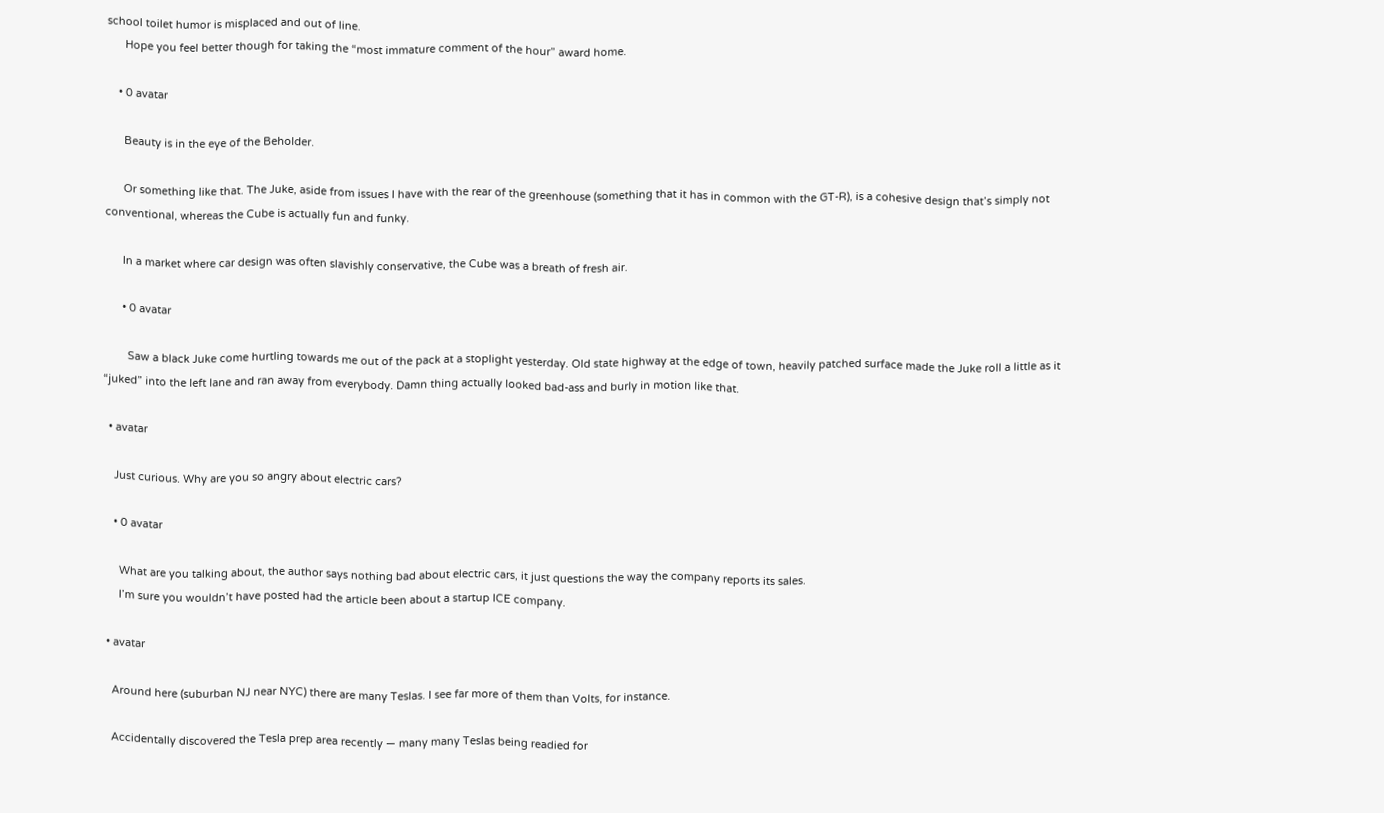school toilet humor is misplaced and out of line.
      Hope you feel better though for taking the “most immature comment of the hour” award home.

    • 0 avatar

      Beauty is in the eye of the Beholder.

      Or something like that. The Juke, aside from issues I have with the rear of the greenhouse (something that it has in common with the GT-R), is a cohesive design that’s simply not conventional, whereas the Cube is actually fun and funky.

      In a market where car design was often slavishly conservative, the Cube was a breath of fresh air.

      • 0 avatar

        Saw a black Juke come hurtling towards me out of the pack at a stoplight yesterday. Old state highway at the edge of town, heavily patched surface made the Juke roll a little as it “juked” into the left lane and ran away from everybody. Damn thing actually looked bad-ass and burly in motion like that.

  • avatar

    Just curious. Why are you so angry about electric cars?

    • 0 avatar

      What are you talking about, the author says nothing bad about electric cars, it just questions the way the company reports its sales.
      I’m sure you wouldn’t have posted had the article been about a startup ICE company.

  • avatar

    Around here (suburban NJ near NYC) there are many Teslas. I see far more of them than Volts, for instance.

    Accidentally discovered the Tesla prep area recently — many many Teslas being readied for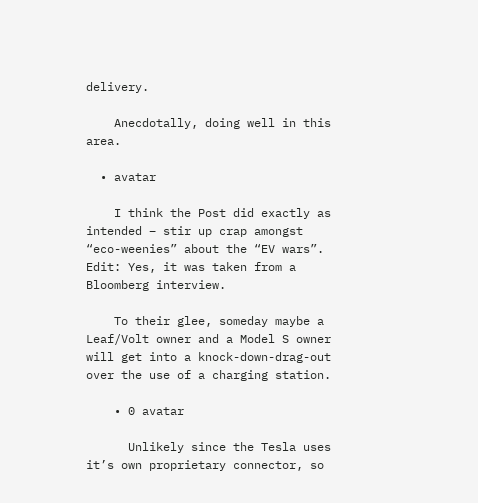delivery.

    Anecdotally, doing well in this area.

  • avatar

    I think the Post did exactly as intended – stir up crap amongst “eco-weenies” about the “EV wars”. Edit: Yes, it was taken from a Bloomberg interview.

    To their glee, someday maybe a Leaf/Volt owner and a Model S owner will get into a knock-down-drag-out over the use of a charging station.

    • 0 avatar

      Unlikely since the Tesla uses it’s own proprietary connector, so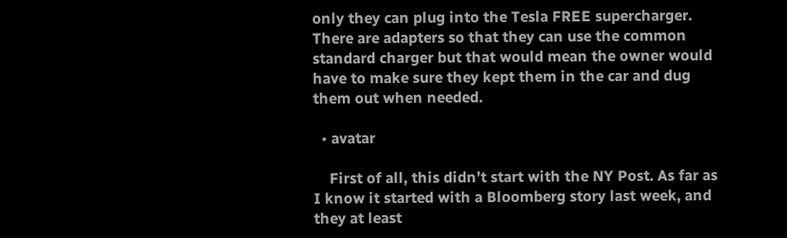only they can plug into the Tesla FREE supercharger. There are adapters so that they can use the common standard charger but that would mean the owner would have to make sure they kept them in the car and dug them out when needed.

  • avatar

    First of all, this didn’t start with the NY Post. As far as I know it started with a Bloomberg story last week, and they at least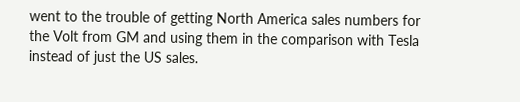went to the trouble of getting North America sales numbers for the Volt from GM and using them in the comparison with Tesla instead of just the US sales.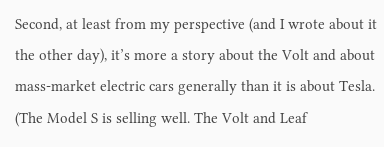Second, at least from my perspective (and I wrote about it the other day), it’s more a story about the Volt and about mass-market electric cars generally than it is about Tesla. (The Model S is selling well. The Volt and Leaf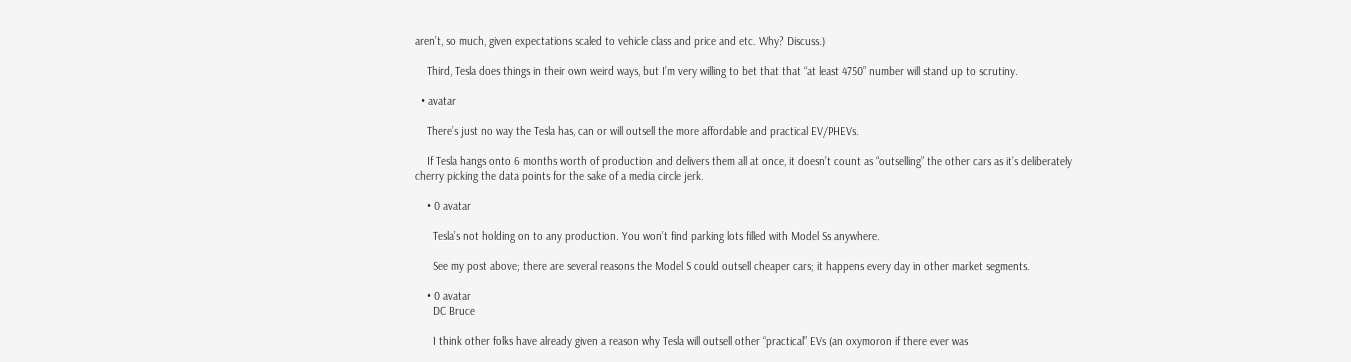aren’t, so much, given expectations scaled to vehicle class and price and etc. Why? Discuss.)

    Third, Tesla does things in their own weird ways, but I’m very willing to bet that that “at least 4750” number will stand up to scrutiny.

  • avatar

    There’s just no way the Tesla has, can or will outsell the more affordable and practical EV/PHEVs.

    If Tesla hangs onto 6 months worth of production and delivers them all at once, it doesn’t count as “outselling” the other cars as it’s deliberately cherry picking the data points for the sake of a media circle jerk.

    • 0 avatar

      Tesla’s not holding on to any production. You won’t find parking lots filled with Model Ss anywhere.

      See my post above; there are several reasons the Model S could outsell cheaper cars; it happens every day in other market segments.

    • 0 avatar
      DC Bruce

      I think other folks have already given a reason why Tesla will outsell other “practical” EVs (an oxymoron if there ever was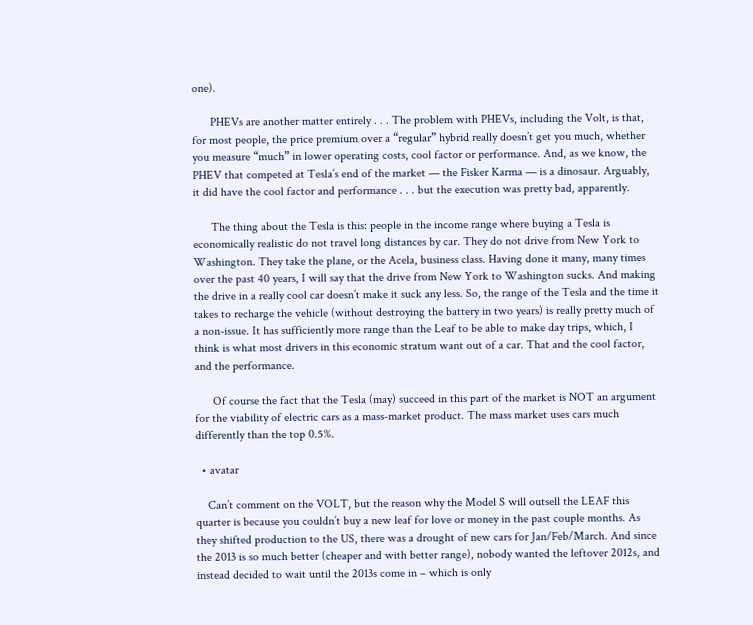one).

      PHEVs are another matter entirely . . . The problem with PHEVs, including the Volt, is that, for most people, the price premium over a “regular” hybrid really doesn’t get you much, whether you measure “much” in lower operating costs, cool factor or performance. And, as we know, the PHEV that competed at Tesla’s end of the market — the Fisker Karma — is a dinosaur. Arguably, it did have the cool factor and performance . . . but the execution was pretty bad, apparently.

      The thing about the Tesla is this: people in the income range where buying a Tesla is economically realistic do not travel long distances by car. They do not drive from New York to Washington. They take the plane, or the Acela, business class. Having done it many, many times over the past 40 years, I will say that the drive from New York to Washington sucks. And making the drive in a really cool car doesn’t make it suck any less. So, the range of the Tesla and the time it takes to recharge the vehicle (without destroying the battery in two years) is really pretty much of a non-issue. It has sufficiently more range than the Leaf to be able to make day trips, which, I think is what most drivers in this economic stratum want out of a car. That and the cool factor, and the performance.

      Of course the fact that the Tesla (may) succeed in this part of the market is NOT an argument for the viability of electric cars as a mass-market product. The mass market uses cars much differently than the top 0.5%.

  • avatar

    Can’t comment on the VOLT, but the reason why the Model S will outsell the LEAF this quarter is because you couldn’t buy a new leaf for love or money in the past couple months. As they shifted production to the US, there was a drought of new cars for Jan/Feb/March. And since the 2013 is so much better (cheaper and with better range), nobody wanted the leftover 2012s, and instead decided to wait until the 2013s come in – which is only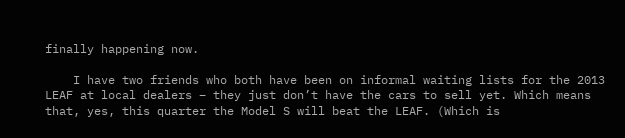finally happening now.

    I have two friends who both have been on informal waiting lists for the 2013 LEAF at local dealers – they just don’t have the cars to sell yet. Which means that, yes, this quarter the Model S will beat the LEAF. (Which is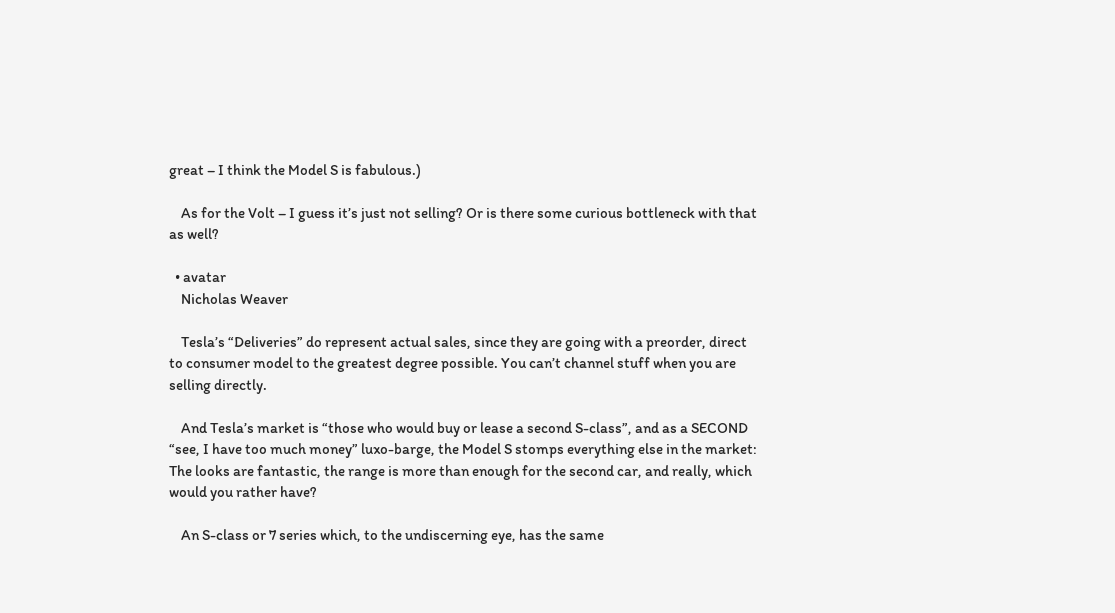great – I think the Model S is fabulous.)

    As for the Volt – I guess it’s just not selling? Or is there some curious bottleneck with that as well?

  • avatar
    Nicholas Weaver

    Tesla’s “Deliveries” do represent actual sales, since they are going with a preorder, direct to consumer model to the greatest degree possible. You can’t channel stuff when you are selling directly.

    And Tesla’s market is “those who would buy or lease a second S-class”, and as a SECOND “see, I have too much money” luxo-barge, the Model S stomps everything else in the market: The looks are fantastic, the range is more than enough for the second car, and really, which would you rather have?

    An S-class or 7 series which, to the undiscerning eye, has the same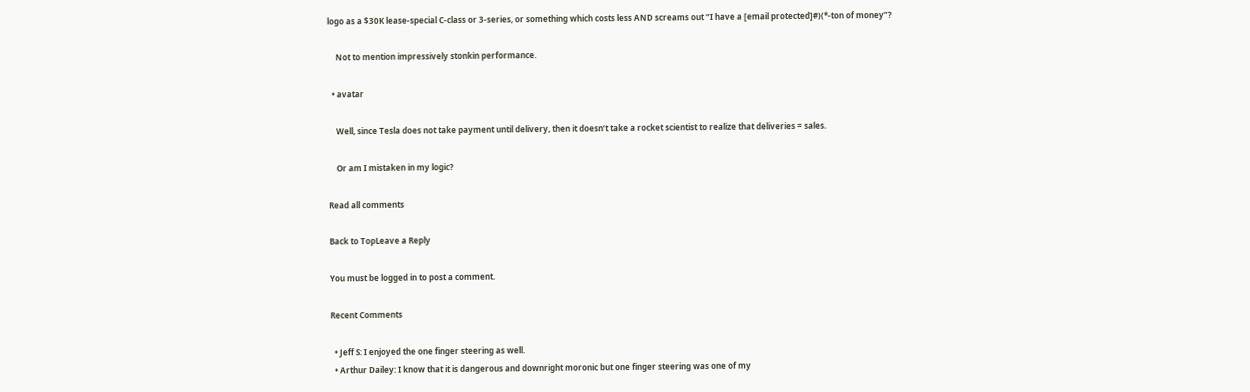logo as a $30K lease-special C-class or 3-series, or something which costs less AND screams out “I have a [email protected]#)(*-ton of money”?

    Not to mention impressively stonkin performance.

  • avatar

    Well, since Tesla does not take payment until delivery, then it doesn’t take a rocket scientist to realize that deliveries = sales.

    Or am I mistaken in my logic?

Read all comments

Back to TopLeave a Reply

You must be logged in to post a comment.

Recent Comments

  • Jeff S: I enjoyed the one finger steering as well.
  • Arthur Dailey: I know that it is dangerous and downright moronic but one finger steering was one of my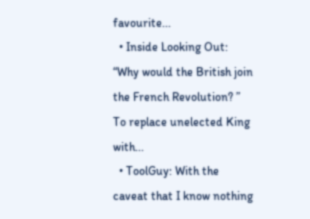favourite...
  • Inside Looking Out: “Why would the British join the French Revolution? ” To replace unelected King with...
  • ToolGuy: With the caveat that I know nothing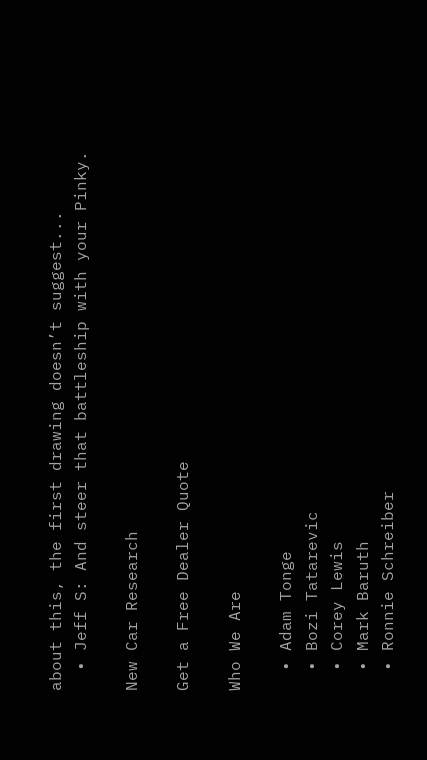about this, the first drawing doesn’t suggest...
  • Jeff S: And steer that battleship with your Pinky.

New Car Research

Get a Free Dealer Quote

Who We Are

  • Adam Tonge
  • Bozi Tatarevic
  • Corey Lewis
  • Mark Baruth
  • Ronnie Schreiber